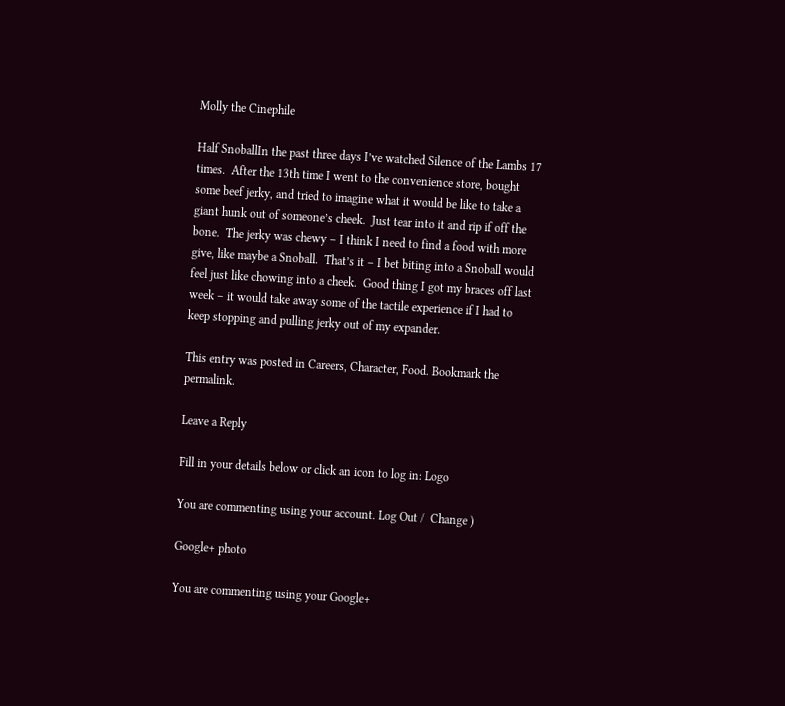Molly the Cinephile

Half SnoballIn the past three days I’ve watched Silence of the Lambs 17 times.  After the 13th time I went to the convenience store, bought some beef jerky, and tried to imagine what it would be like to take a giant hunk out of someone’s cheek.  Just tear into it and rip if off the bone.  The jerky was chewy – I think I need to find a food with more give, like maybe a Snoball.  That’s it – I bet biting into a Snoball would feel just like chowing into a cheek.  Good thing I got my braces off last week – it would take away some of the tactile experience if I had to keep stopping and pulling jerky out of my expander.

This entry was posted in Careers, Character, Food. Bookmark the permalink.

Leave a Reply

Fill in your details below or click an icon to log in: Logo

You are commenting using your account. Log Out /  Change )

Google+ photo

You are commenting using your Google+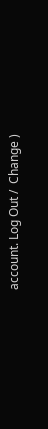account. Log Out /  Change )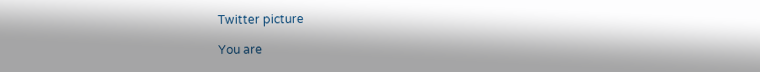Twitter picture

You are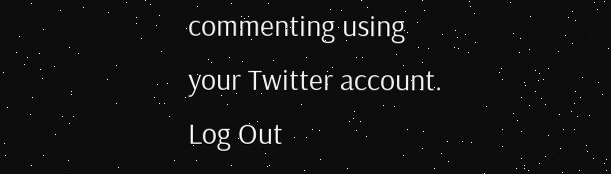commenting using your Twitter account. Log Out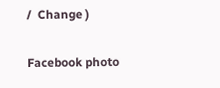/  Change )

Facebook photo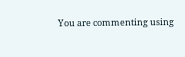You are commenting using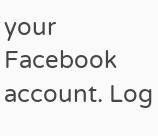your Facebook account. Log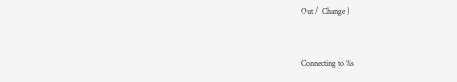Out /  Change )


Connecting to %s